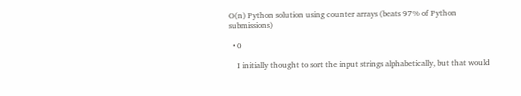O(n) Python solution using counter arrays (beats 97% of Python submissions)

  • 0

    I initially thought to sort the input strings alphabetically, but that would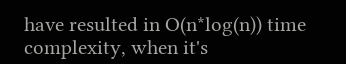have resulted in O(n*log(n)) time complexity, when it's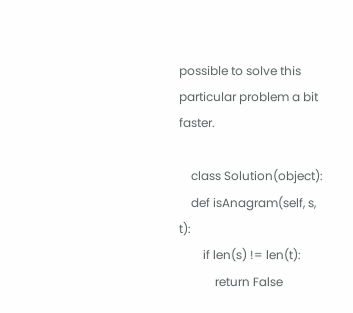possible to solve this particular problem a bit faster.

    class Solution(object):
    def isAnagram(self, s, t):
        if len(s) != len(t):
            return False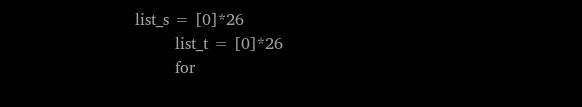list_s = [0]*26
        list_t = [0]*26
        for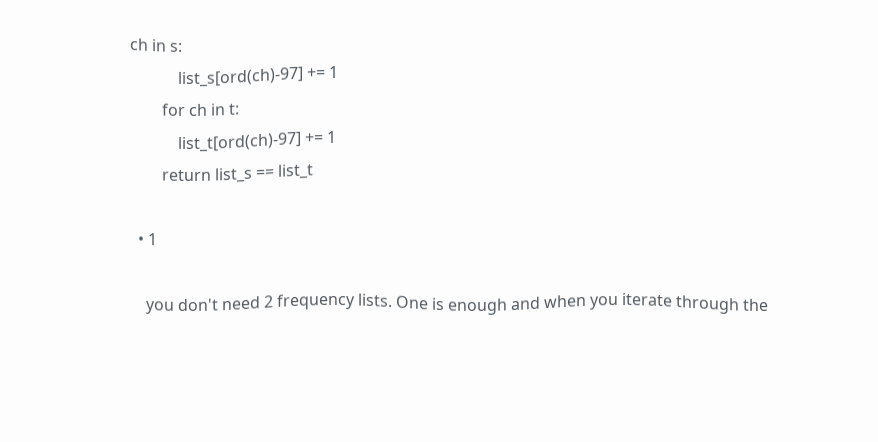ch in s:
            list_s[ord(ch)-97] += 1
        for ch in t:
            list_t[ord(ch)-97] += 1
        return list_s == list_t

  • 1

    you don't need 2 frequency lists. One is enough and when you iterate through the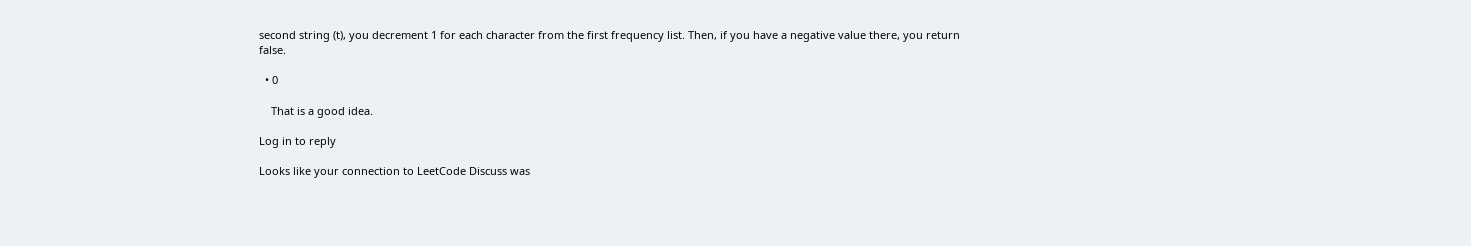second string (t), you decrement 1 for each character from the first frequency list. Then, if you have a negative value there, you return false.

  • 0

    That is a good idea.

Log in to reply

Looks like your connection to LeetCode Discuss was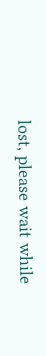lost, please wait while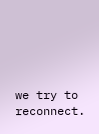we try to reconnect.